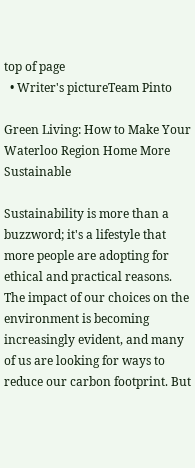top of page
  • Writer's pictureTeam Pinto

Green Living: How to Make Your Waterloo Region Home More Sustainable

Sustainability is more than a buzzword; it's a lifestyle that more people are adopting for ethical and practical reasons. The impact of our choices on the environment is becoming increasingly evident, and many of us are looking for ways to reduce our carbon footprint. But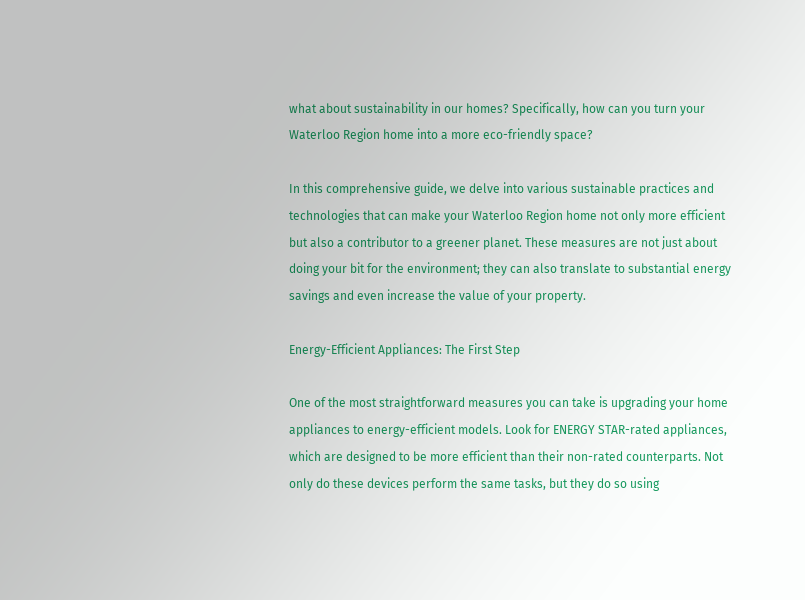what about sustainability in our homes? Specifically, how can you turn your Waterloo Region home into a more eco-friendly space?

In this comprehensive guide, we delve into various sustainable practices and technologies that can make your Waterloo Region home not only more efficient but also a contributor to a greener planet. These measures are not just about doing your bit for the environment; they can also translate to substantial energy savings and even increase the value of your property.

Energy-Efficient Appliances: The First Step

One of the most straightforward measures you can take is upgrading your home appliances to energy-efficient models. Look for ENERGY STAR-rated appliances, which are designed to be more efficient than their non-rated counterparts. Not only do these devices perform the same tasks, but they do so using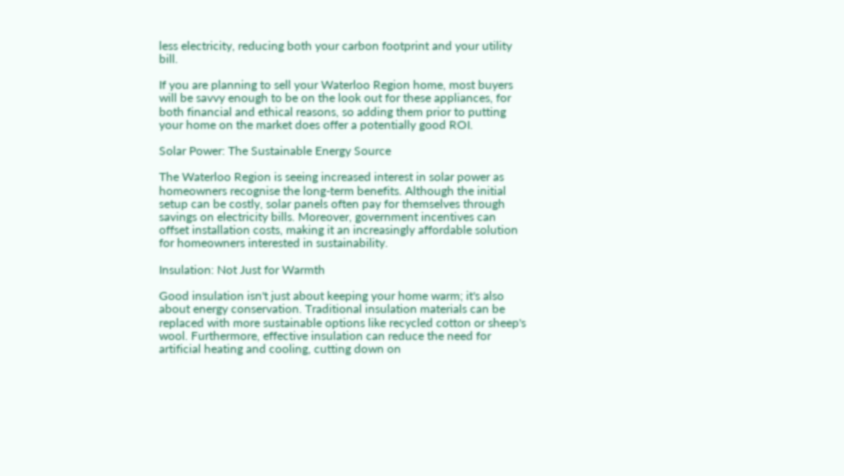less electricity, reducing both your carbon footprint and your utility bill.

If you are planning to sell your Waterloo Region home, most buyers will be savvy enough to be on the look out for these appliances, for both financial and ethical reasons, so adding them prior to putting your home on the market does offer a potentially good ROI.

Solar Power: The Sustainable Energy Source

The Waterloo Region is seeing increased interest in solar power as homeowners recognise the long-term benefits. Although the initial setup can be costly, solar panels often pay for themselves through savings on electricity bills. Moreover, government incentives can offset installation costs, making it an increasingly affordable solution for homeowners interested in sustainability.

Insulation: Not Just for Warmth

Good insulation isn't just about keeping your home warm; it's also about energy conservation. Traditional insulation materials can be replaced with more sustainable options like recycled cotton or sheep's wool. Furthermore, effective insulation can reduce the need for artificial heating and cooling, cutting down on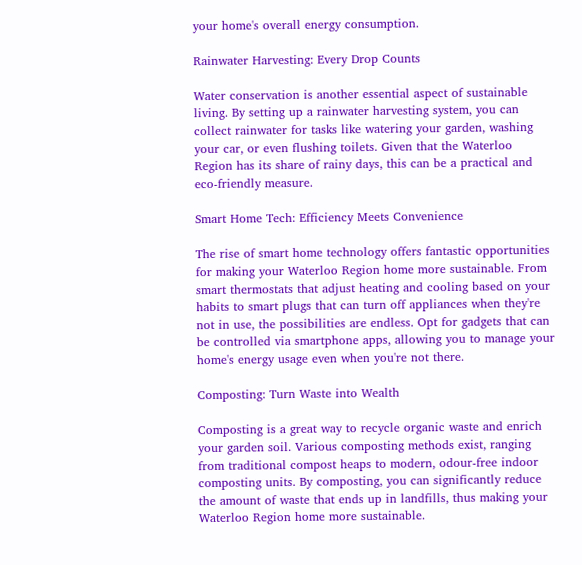your home's overall energy consumption.

Rainwater Harvesting: Every Drop Counts

Water conservation is another essential aspect of sustainable living. By setting up a rainwater harvesting system, you can collect rainwater for tasks like watering your garden, washing your car, or even flushing toilets. Given that the Waterloo Region has its share of rainy days, this can be a practical and eco-friendly measure.

Smart Home Tech: Efficiency Meets Convenience

The rise of smart home technology offers fantastic opportunities for making your Waterloo Region home more sustainable. From smart thermostats that adjust heating and cooling based on your habits to smart plugs that can turn off appliances when they're not in use, the possibilities are endless. Opt for gadgets that can be controlled via smartphone apps, allowing you to manage your home's energy usage even when you're not there.

Composting: Turn Waste into Wealth

Composting is a great way to recycle organic waste and enrich your garden soil. Various composting methods exist, ranging from traditional compost heaps to modern, odour-free indoor composting units. By composting, you can significantly reduce the amount of waste that ends up in landfills, thus making your Waterloo Region home more sustainable.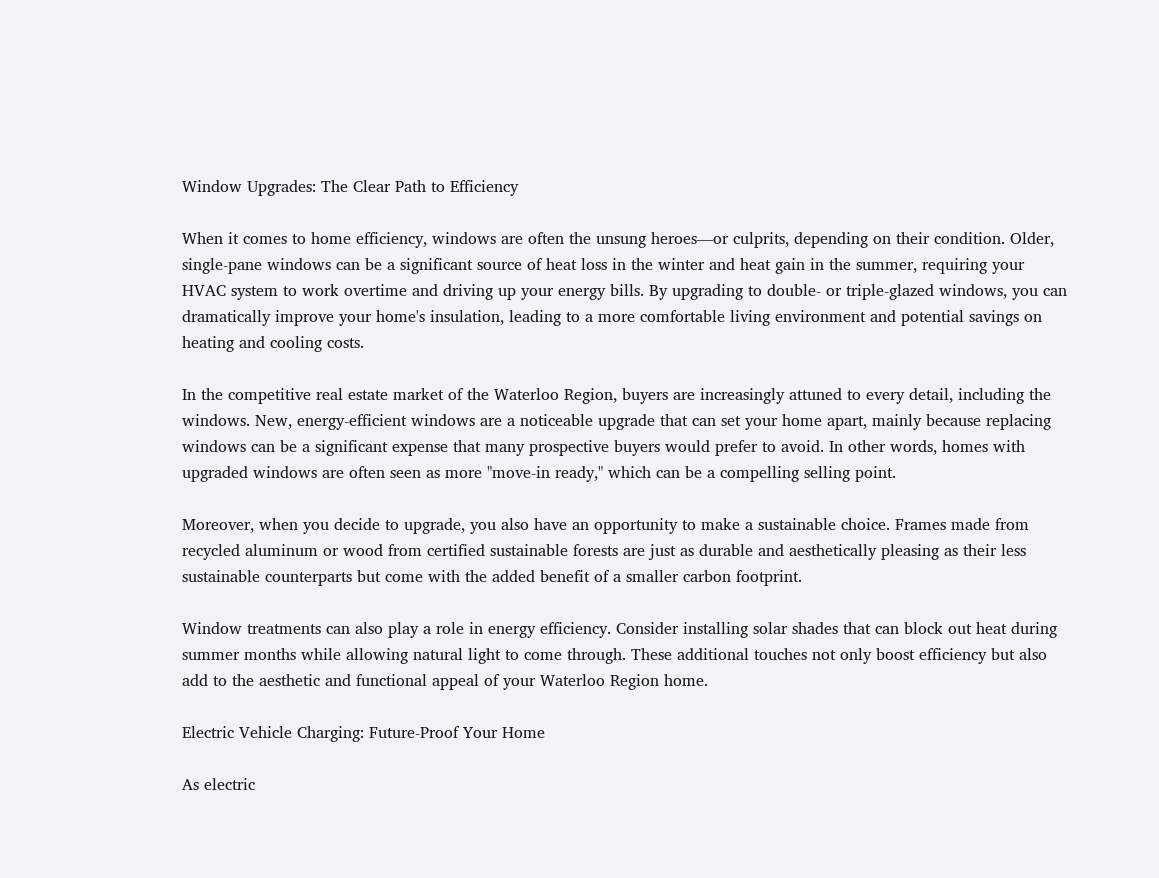Window Upgrades: The Clear Path to Efficiency

When it comes to home efficiency, windows are often the unsung heroes—or culprits, depending on their condition. Older, single-pane windows can be a significant source of heat loss in the winter and heat gain in the summer, requiring your HVAC system to work overtime and driving up your energy bills. By upgrading to double- or triple-glazed windows, you can dramatically improve your home's insulation, leading to a more comfortable living environment and potential savings on heating and cooling costs.

In the competitive real estate market of the Waterloo Region, buyers are increasingly attuned to every detail, including the windows. New, energy-efficient windows are a noticeable upgrade that can set your home apart, mainly because replacing windows can be a significant expense that many prospective buyers would prefer to avoid. In other words, homes with upgraded windows are often seen as more "move-in ready," which can be a compelling selling point.

Moreover, when you decide to upgrade, you also have an opportunity to make a sustainable choice. Frames made from recycled aluminum or wood from certified sustainable forests are just as durable and aesthetically pleasing as their less sustainable counterparts but come with the added benefit of a smaller carbon footprint.

Window treatments can also play a role in energy efficiency. Consider installing solar shades that can block out heat during summer months while allowing natural light to come through. These additional touches not only boost efficiency but also add to the aesthetic and functional appeal of your Waterloo Region home.

Electric Vehicle Charging: Future-Proof Your Home

As electric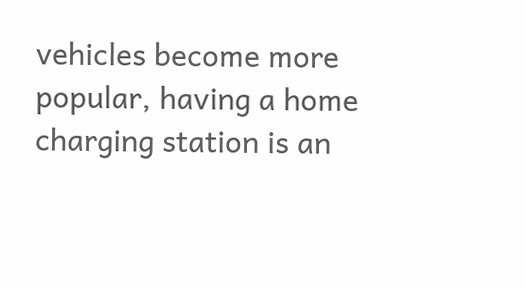vehicles become more popular, having a home charging station is an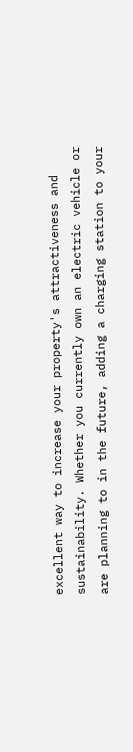excellent way to increase your property's attractiveness and sustainability. Whether you currently own an electric vehicle or are planning to in the future, adding a charging station to your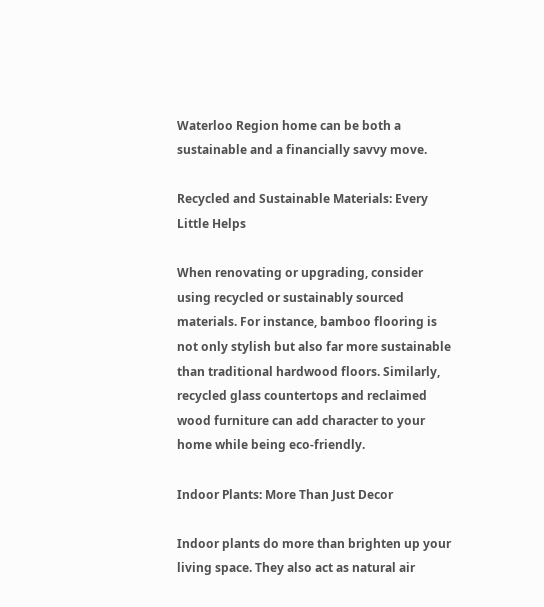Waterloo Region home can be both a sustainable and a financially savvy move.

Recycled and Sustainable Materials: Every Little Helps

When renovating or upgrading, consider using recycled or sustainably sourced materials. For instance, bamboo flooring is not only stylish but also far more sustainable than traditional hardwood floors. Similarly, recycled glass countertops and reclaimed wood furniture can add character to your home while being eco-friendly.

Indoor Plants: More Than Just Decor

Indoor plants do more than brighten up your living space. They also act as natural air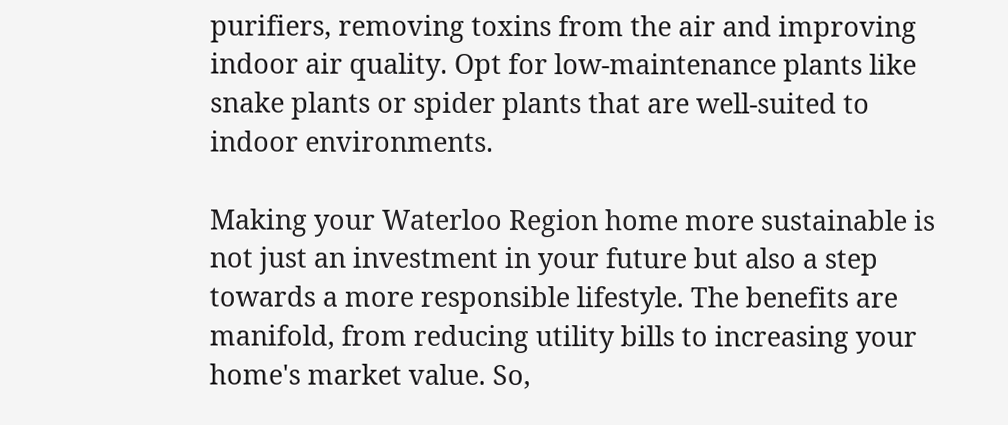purifiers, removing toxins from the air and improving indoor air quality. Opt for low-maintenance plants like snake plants or spider plants that are well-suited to indoor environments.

Making your Waterloo Region home more sustainable is not just an investment in your future but also a step towards a more responsible lifestyle. The benefits are manifold, from reducing utility bills to increasing your home's market value. So,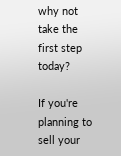why not take the first step today?

If you're planning to sell your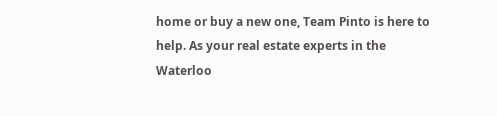home or buy a new one, Team Pinto is here to help. As your real estate experts in the Waterloo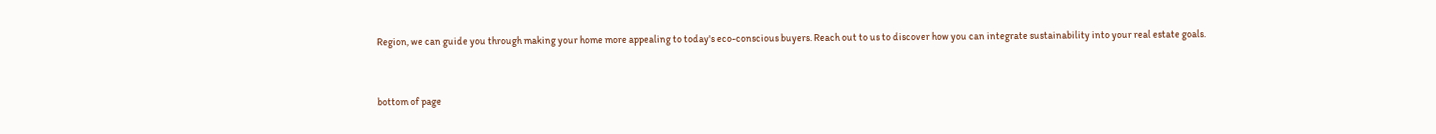Region, we can guide you through making your home more appealing to today's eco-conscious buyers. Reach out to us to discover how you can integrate sustainability into your real estate goals.



bottom of page